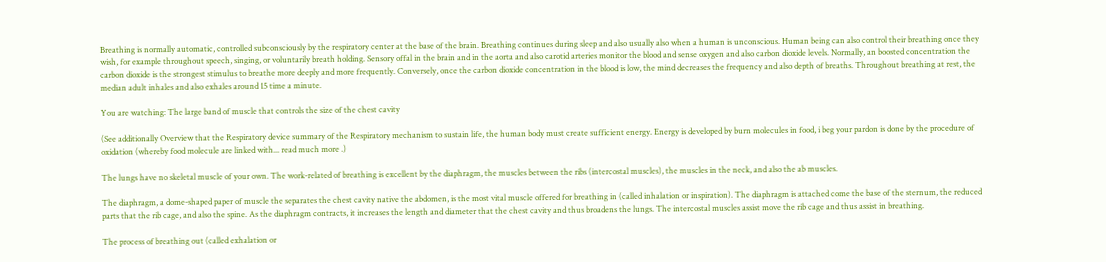Breathing is normally automatic, controlled subconsciously by the respiratory center at the base of the brain. Breathing continues during sleep and also usually also when a human is unconscious. Human being can also control their breathing once they wish, for example throughout speech, singing, or voluntarily breath holding. Sensory offal in the brain and in the aorta and also carotid arteries monitor the blood and sense oxygen and also carbon dioxide levels. Normally, an boosted concentration the carbon dioxide is the strongest stimulus to breathe more deeply and more frequently. Conversely, once the carbon dioxide concentration in the blood is low, the mind decreases the frequency and also depth of breaths. Throughout breathing at rest, the median adult inhales and also exhales around 15 time a minute.

You are watching: The large band of muscle that controls the size of the chest cavity

(See additionally Overview that the Respiratory device summary of the Respiratory mechanism to sustain life, the human body must create sufficient energy. Energy is developed by burn molecules in food, i beg your pardon is done by the procedure of oxidation (whereby food molecule are linked with... read much more .)

The lungs have no skeletal muscle of your own. The work-related of breathing is excellent by the diaphragm, the muscles between the ribs (intercostal muscles), the muscles in the neck, and also the ab muscles.

The diaphragm, a dome-shaped paper of muscle the separates the chest cavity native the abdomen, is the most vital muscle offered for breathing in (called inhalation or inspiration). The diaphragm is attached come the base of the sternum, the reduced parts that the rib cage, and also the spine. As the diaphragm contracts, it increases the length and diameter that the chest cavity and thus broadens the lungs. The intercostal muscles assist move the rib cage and thus assist in breathing.

The process of breathing out (called exhalation or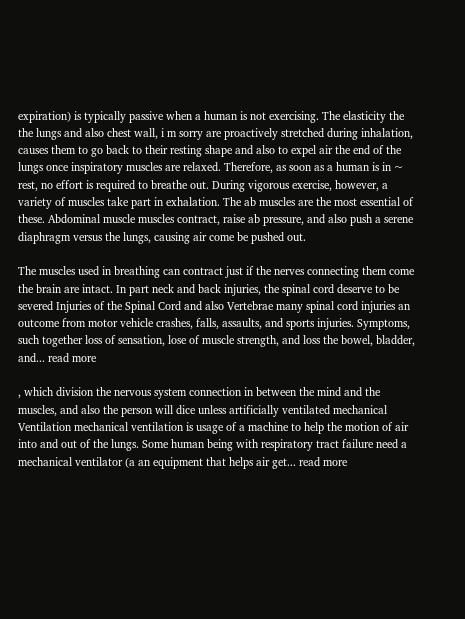expiration) is typically passive when a human is not exercising. The elasticity the the lungs and also chest wall, i m sorry are proactively stretched during inhalation, causes them to go back to their resting shape and also to expel air the end of the lungs once inspiratory muscles are relaxed. Therefore, as soon as a human is in ~ rest, no effort is required to breathe out. During vigorous exercise, however, a variety of muscles take part in exhalation. The ab muscles are the most essential of these. Abdominal muscle muscles contract, raise ab pressure, and also push a serene diaphragm versus the lungs, causing air come be pushed out.

The muscles used in breathing can contract just if the nerves connecting them come the brain are intact. In part neck and back injuries, the spinal cord deserve to be severed Injuries of the Spinal Cord and also Vertebrae many spinal cord injuries an outcome from motor vehicle crashes, falls, assaults, and sports injuries. Symptoms, such together loss of sensation, lose of muscle strength, and loss the bowel, bladder, and... read more

, which division the nervous system connection in between the mind and the muscles, and also the person will dice unless artificially ventilated mechanical Ventilation mechanical ventilation is usage of a machine to help the motion of air into and out of the lungs. Some human being with respiratory tract failure need a mechanical ventilator (a an equipment that helps air get... read more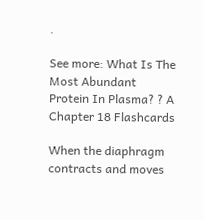.

See more: What Is The Most Abundant Protein In Plasma? ? A Chapter 18 Flashcards

When the diaphragm contracts and moves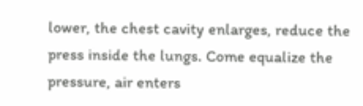lower, the chest cavity enlarges, reduce the press inside the lungs. Come equalize the pressure, air enters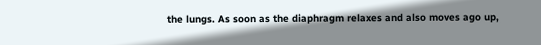the lungs. As soon as the diaphragm relaxes and also moves ago up,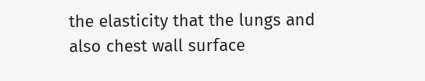the elasticity that the lungs and also chest wall surface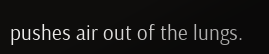pushes air out of the lungs.